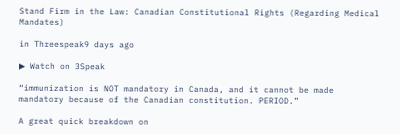Stand Firm in the Law: Canadian Constitutional Rights (Regarding Medical Mandates)

in Threespeak9 days ago

▶ Watch on 3Speak

“immunization is NOT mandatory in Canada, and it cannot be made mandatory because of the Canadian constitution. PERIOD.”

A great quick breakdown on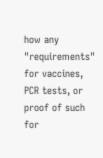how any "requirements" for vaccines, PCR tests, or proof of such for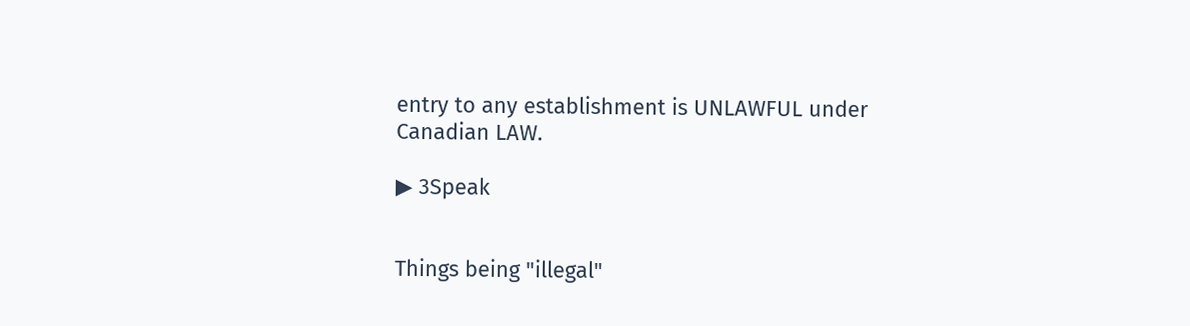entry to any establishment is UNLAWFUL under Canadian LAW.

▶ 3Speak


Things being "illegal"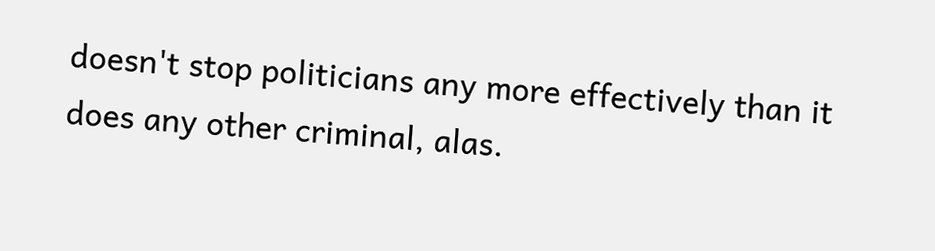doesn't stop politicians any more effectively than it does any other criminal, alas.